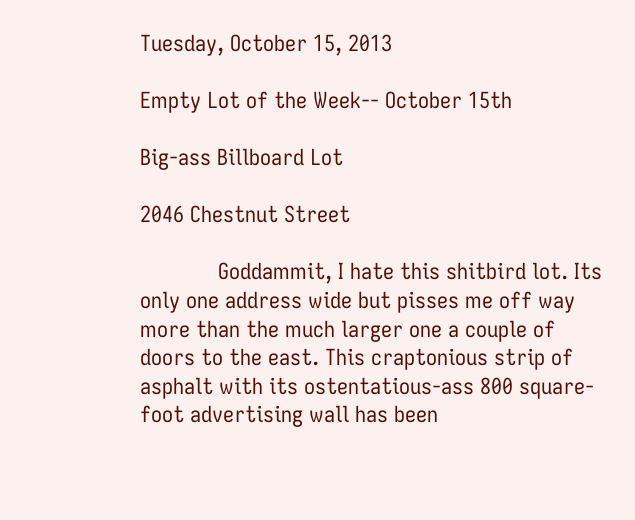Tuesday, October 15, 2013

Empty Lot of the Week-- October 15th

Big-ass Billboard Lot

2046 Chestnut Street

             Goddammit, I hate this shitbird lot. Its only one address wide but pisses me off way more than the much larger one a couple of doors to the east. This craptonious strip of asphalt with its ostentatious-ass 800 square-foot advertising wall has been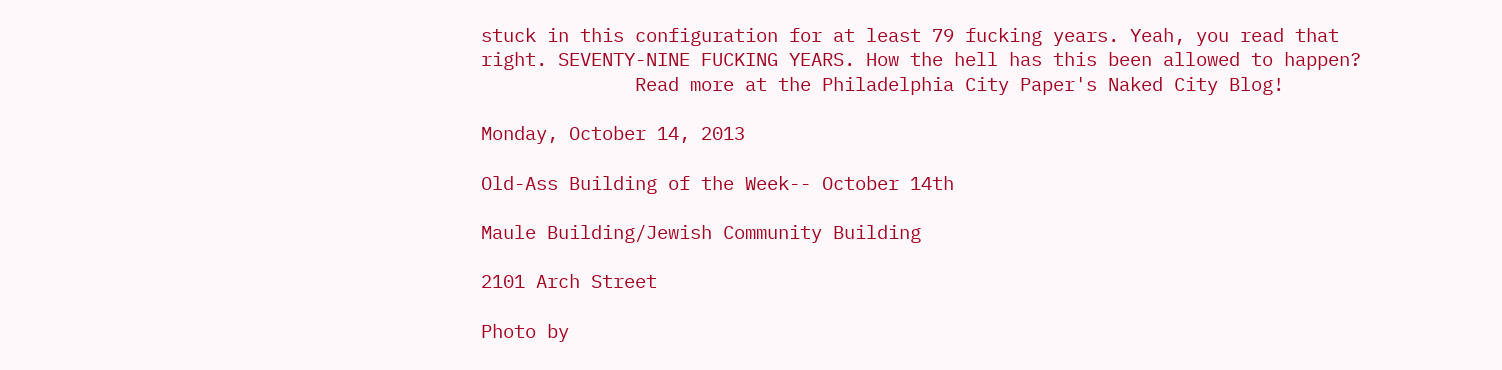stuck in this configuration for at least 79 fucking years. Yeah, you read that right. SEVENTY-NINE FUCKING YEARS. How the hell has this been allowed to happen?
              Read more at the Philadelphia City Paper's Naked City Blog!

Monday, October 14, 2013

Old-Ass Building of the Week-- October 14th

Maule Building/Jewish Community Building

2101 Arch Street

Photo by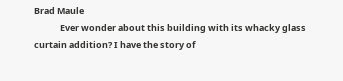Brad Maule
             Ever wonder about this building with its whacky glass curtain addition? I have the story of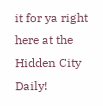it for ya right here at the Hidden City Daily!